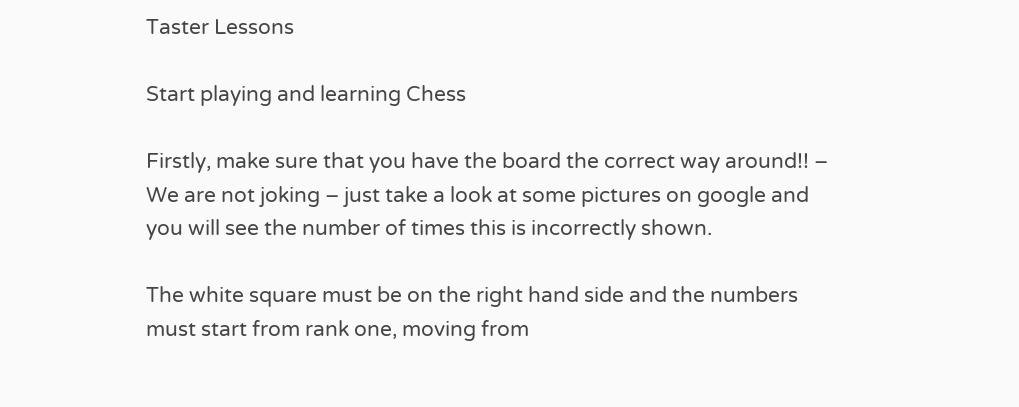Taster Lessons

Start playing and learning Chess

Firstly, make sure that you have the board the correct way around!! – We are not joking – just take a look at some pictures on google and you will see the number of times this is incorrectly shown.

The white square must be on the right hand side and the numbers must start from rank one, moving from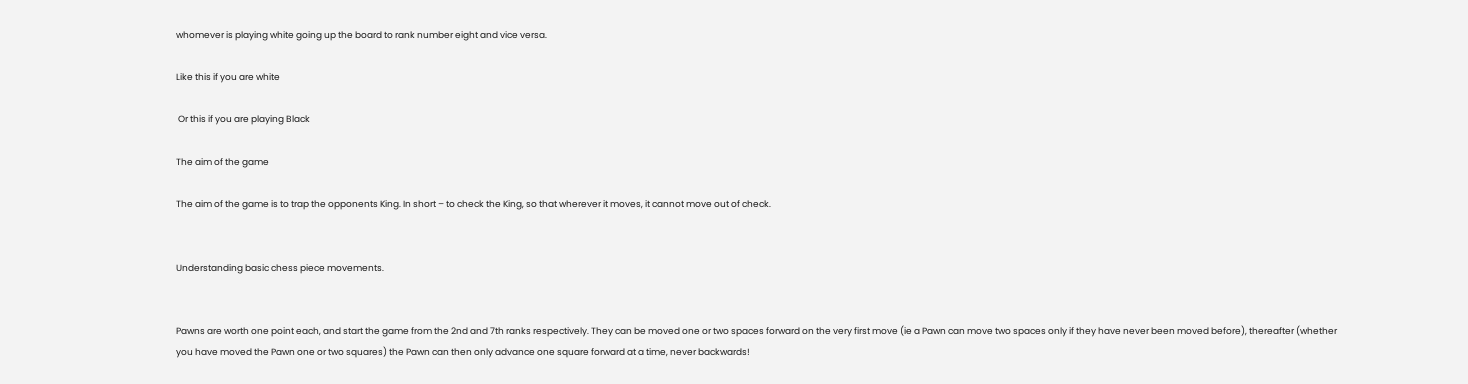whomever is playing white going up the board to rank number eight and vice versa.

Like this if you are white

 Or this if you are playing Black

The aim of the game

The aim of the game is to trap the opponents King. In short – to check the King, so that wherever it moves, it cannot move out of check.


Understanding basic chess piece movements.


Pawns are worth one point each, and start the game from the 2nd and 7th ranks respectively. They can be moved one or two spaces forward on the very first move (ie a Pawn can move two spaces only if they have never been moved before), thereafter (whether you have moved the Pawn one or two squares) the Pawn can then only advance one square forward at a time, never backwards!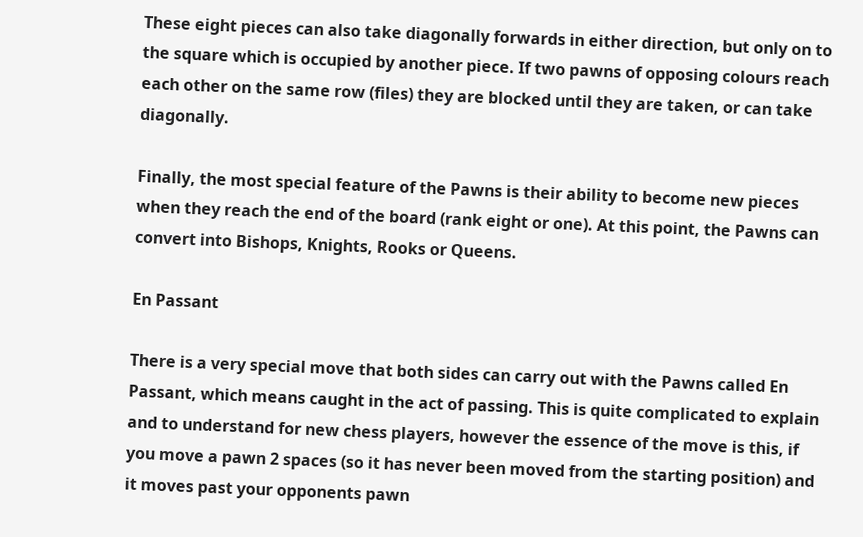These eight pieces can also take diagonally forwards in either direction, but only on to the square which is occupied by another piece. If two pawns of opposing colours reach each other on the same row (files) they are blocked until they are taken, or can take diagonally.

Finally, the most special feature of the Pawns is their ability to become new pieces when they reach the end of the board (rank eight or one). At this point, the Pawns can convert into Bishops, Knights, Rooks or Queens.

En Passant

There is a very special move that both sides can carry out with the Pawns called En Passant, which means caught in the act of passing. This is quite complicated to explain and to understand for new chess players, however the essence of the move is this, if you move a pawn 2 spaces (so it has never been moved from the starting position) and it moves past your opponents pawn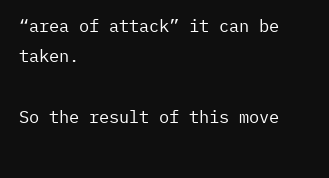“area of attack” it can be taken.

So the result of this move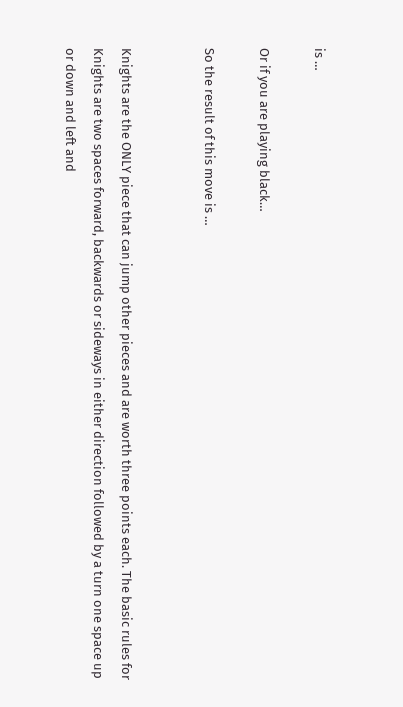is …

Or if you are playing black…

So the result of this move is …


Knights are the ONLY piece that can jump other pieces and are worth three points each. The basic rules for Knights are two spaces forward, backwards or sideways in either direction followed by a turn one space up or down and left and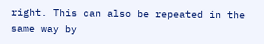right. This can also be repeated in the same way by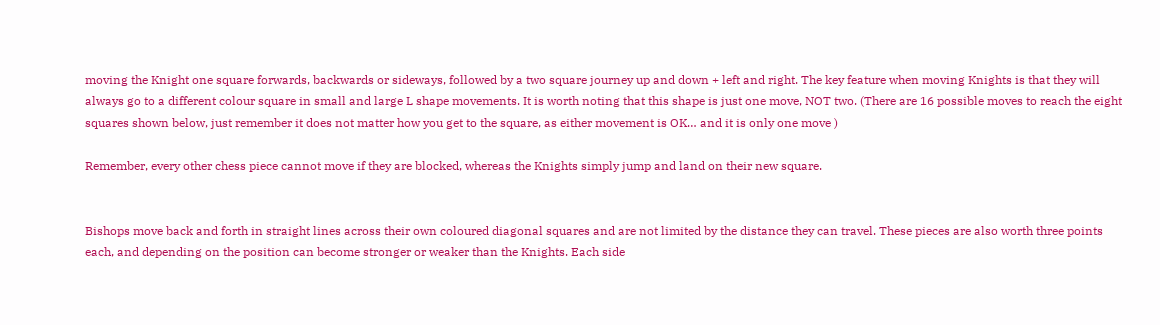moving the Knight one square forwards, backwards or sideways, followed by a two square journey up and down + left and right. The key feature when moving Knights is that they will always go to a different colour square in small and large L shape movements. It is worth noting that this shape is just one move, NOT two. (There are 16 possible moves to reach the eight squares shown below, just remember it does not matter how you get to the square, as either movement is OK… and it is only one move )

Remember, every other chess piece cannot move if they are blocked, whereas the Knights simply jump and land on their new square.


Bishops move back and forth in straight lines across their own coloured diagonal squares and are not limited by the distance they can travel. These pieces are also worth three points each, and depending on the position can become stronger or weaker than the Knights. Each side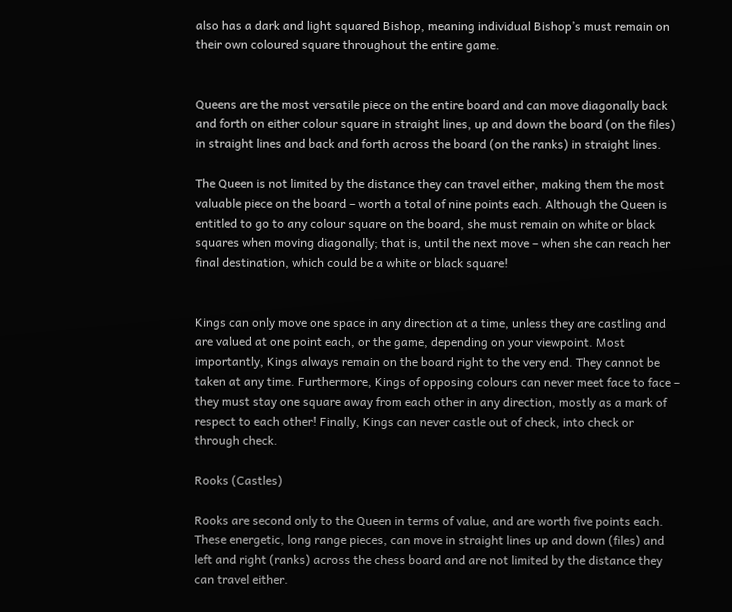also has a dark and light squared Bishop, meaning individual Bishop’s must remain on their own coloured square throughout the entire game.


Queens are the most versatile piece on the entire board and can move diagonally back and forth on either colour square in straight lines, up and down the board (on the files) in straight lines and back and forth across the board (on the ranks) in straight lines.

The Queen is not limited by the distance they can travel either, making them the most valuable piece on the board – worth a total of nine points each. Although the Queen is entitled to go to any colour square on the board, she must remain on white or black squares when moving diagonally; that is, until the next move – when she can reach her final destination, which could be a white or black square!


Kings can only move one space in any direction at a time, unless they are castling and are valued at one point each, or the game, depending on your viewpoint. Most importantly, Kings always remain on the board right to the very end. They cannot be taken at any time. Furthermore, Kings of opposing colours can never meet face to face – they must stay one square away from each other in any direction, mostly as a mark of respect to each other! Finally, Kings can never castle out of check, into check or through check.

Rooks (Castles)

Rooks are second only to the Queen in terms of value, and are worth five points each. These energetic, long range pieces, can move in straight lines up and down (files) and left and right (ranks) across the chess board and are not limited by the distance they can travel either.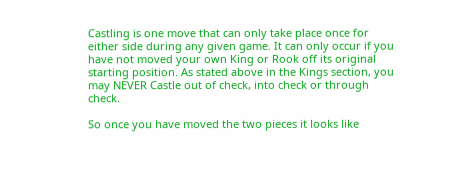Castling is one move that can only take place once for either side during any given game. It can only occur if you have not moved your own King or Rook off its original starting position. As stated above in the Kings section, you may NEVER Castle out of check, into check or through check.

So once you have moved the two pieces it looks like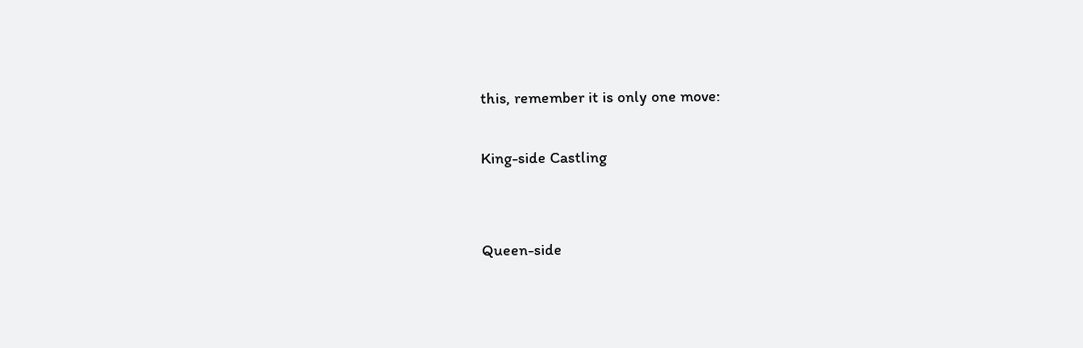this, remember it is only one move:

King-side Castling


Queen-side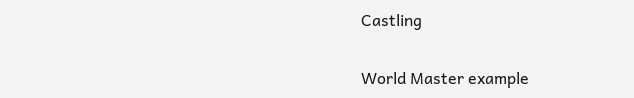Castling

World Master example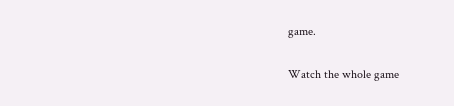game.

Watch the whole game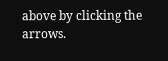above by clicking the arrows.